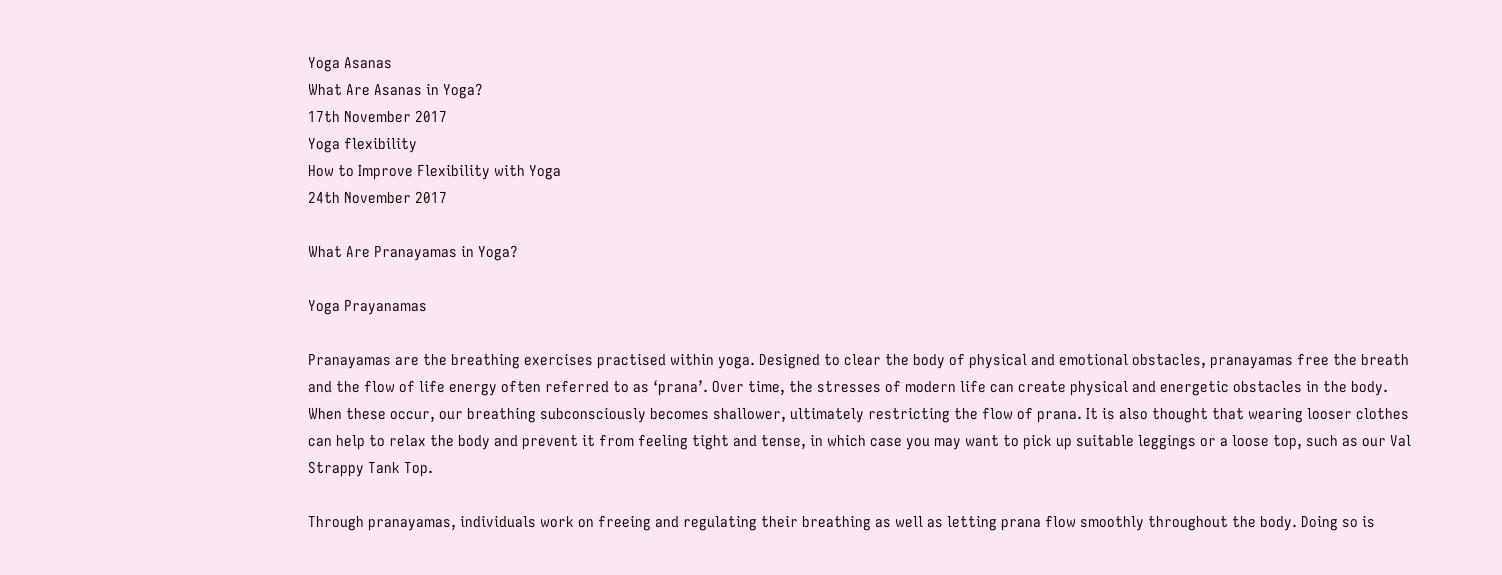Yoga Asanas
What Are Asanas in Yoga?
17th November 2017
Yoga flexibility
How to Improve Flexibility with Yoga
24th November 2017

What Are Pranayamas in Yoga?

Yoga Prayanamas

Pranayamas are the breathing exercises practised within yoga. Designed to clear the body of physical and emotional obstacles, pranayamas free the breath and the flow of life energy often referred to as ‘prana’. Over time, the stresses of modern life can create physical and energetic obstacles in the body. When these occur, our breathing subconsciously becomes shallower, ultimately restricting the flow of prana. It is also thought that wearing looser clothes can help to relax the body and prevent it from feeling tight and tense, in which case you may want to pick up suitable leggings or a loose top, such as our Val Strappy Tank Top.

Through pranayamas, individuals work on freeing and regulating their breathing as well as letting prana flow smoothly throughout the body. Doing so is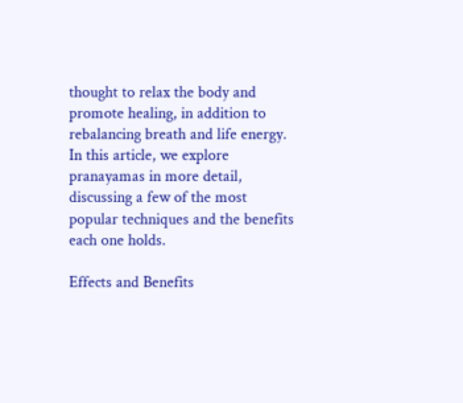thought to relax the body and promote healing, in addition to rebalancing breath and life energy. In this article, we explore pranayamas in more detail, discussing a few of the most popular techniques and the benefits each one holds.

Effects and Benefits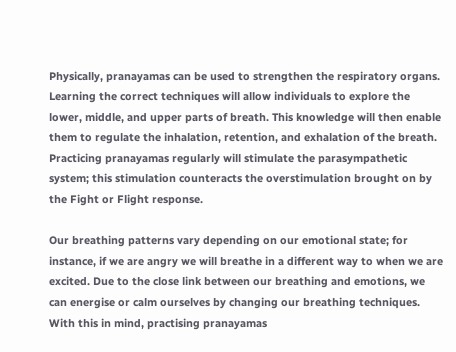Physically, pranayamas can be used to strengthen the respiratory organs. Learning the correct techniques will allow individuals to explore the lower, middle, and upper parts of breath. This knowledge will then enable them to regulate the inhalation, retention, and exhalation of the breath. Practicing pranayamas regularly will stimulate the parasympathetic system; this stimulation counteracts the overstimulation brought on by the Fight or Flight response.

Our breathing patterns vary depending on our emotional state; for instance, if we are angry we will breathe in a different way to when we are excited. Due to the close link between our breathing and emotions, we can energise or calm ourselves by changing our breathing techniques. With this in mind, practising pranayamas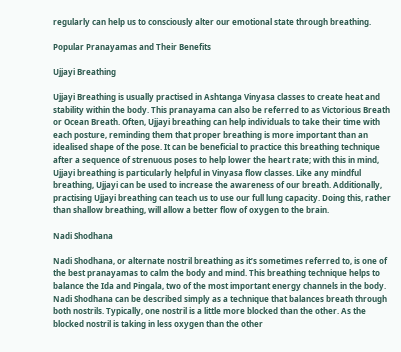regularly can help us to consciously alter our emotional state through breathing.

Popular Pranayamas and Their Benefits

Ujjayi Breathing

Ujjayi Breathing is usually practised in Ashtanga Vinyasa classes to create heat and stability within the body. This pranayama can also be referred to as Victorious Breath or Ocean Breath. Often, Ujjayi breathing can help individuals to take their time with each posture, reminding them that proper breathing is more important than an idealised shape of the pose. It can be beneficial to practice this breathing technique after a sequence of strenuous poses to help lower the heart rate; with this in mind, Ujjayi breathing is particularly helpful in Vinyasa flow classes. Like any mindful breathing, Ujjayi can be used to increase the awareness of our breath. Additionally, practising Ujjayi breathing can teach us to use our full lung capacity. Doing this, rather than shallow breathing, will allow a better flow of oxygen to the brain.

Nadi Shodhana

Nadi Shodhana, or alternate nostril breathing as it’s sometimes referred to, is one of the best pranayamas to calm the body and mind. This breathing technique helps to balance the Ida and Pingala, two of the most important energy channels in the body. Nadi Shodhana can be described simply as a technique that balances breath through both nostrils. Typically, one nostril is a little more blocked than the other. As the blocked nostril is taking in less oxygen than the other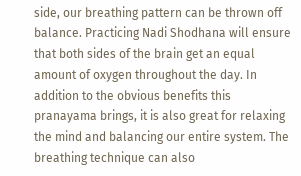side, our breathing pattern can be thrown off balance. Practicing Nadi Shodhana will ensure that both sides of the brain get an equal amount of oxygen throughout the day. In addition to the obvious benefits this pranayama brings, it is also great for relaxing the mind and balancing our entire system. The breathing technique can also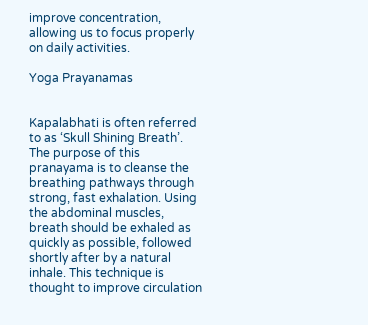improve concentration, allowing us to focus properly on daily activities.

Yoga Prayanamas


Kapalabhati is often referred to as ‘Skull Shining Breath’. The purpose of this pranayama is to cleanse the breathing pathways through strong, fast exhalation. Using the abdominal muscles, breath should be exhaled as quickly as possible, followed shortly after by a natural inhale. This technique is thought to improve circulation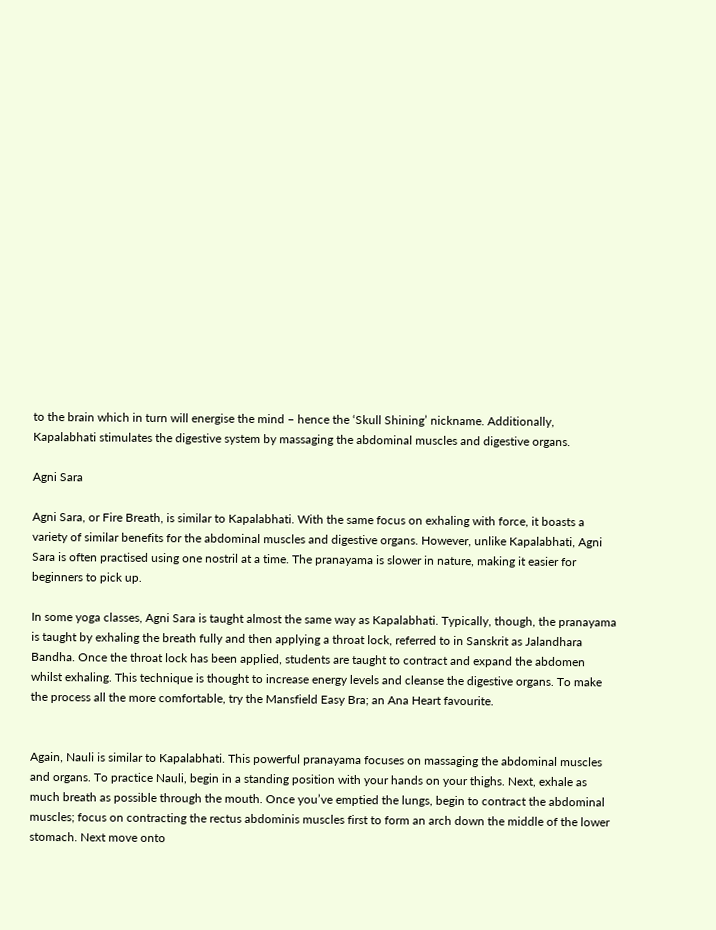to the brain which in turn will energise the mind – hence the ‘Skull Shining’ nickname. Additionally, Kapalabhati stimulates the digestive system by massaging the abdominal muscles and digestive organs.

Agni Sara

Agni Sara, or Fire Breath, is similar to Kapalabhati. With the same focus on exhaling with force, it boasts a variety of similar benefits for the abdominal muscles and digestive organs. However, unlike Kapalabhati, Agni Sara is often practised using one nostril at a time. The pranayama is slower in nature, making it easier for beginners to pick up.

In some yoga classes, Agni Sara is taught almost the same way as Kapalabhati. Typically, though, the pranayama is taught by exhaling the breath fully and then applying a throat lock, referred to in Sanskrit as Jalandhara Bandha. Once the throat lock has been applied, students are taught to contract and expand the abdomen whilst exhaling. This technique is thought to increase energy levels and cleanse the digestive organs. To make the process all the more comfortable, try the Mansfield Easy Bra; an Ana Heart favourite.


Again, Nauli is similar to Kapalabhati. This powerful pranayama focuses on massaging the abdominal muscles and organs. To practice Nauli, begin in a standing position with your hands on your thighs. Next, exhale as much breath as possible through the mouth. Once you’ve emptied the lungs, begin to contract the abdominal muscles; focus on contracting the rectus abdominis muscles first to form an arch down the middle of the lower stomach. Next move onto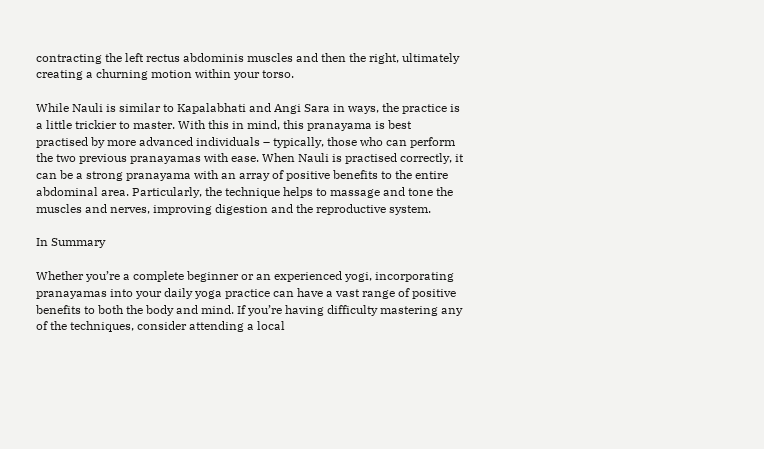contracting the left rectus abdominis muscles and then the right, ultimately creating a churning motion within your torso.

While Nauli is similar to Kapalabhati and Angi Sara in ways, the practice is a little trickier to master. With this in mind, this pranayama is best practised by more advanced individuals – typically, those who can perform the two previous pranayamas with ease. When Nauli is practised correctly, it can be a strong pranayama with an array of positive benefits to the entire abdominal area. Particularly, the technique helps to massage and tone the muscles and nerves, improving digestion and the reproductive system.

In Summary

Whether you’re a complete beginner or an experienced yogi, incorporating pranayamas into your daily yoga practice can have a vast range of positive benefits to both the body and mind. If you’re having difficulty mastering any of the techniques, consider attending a local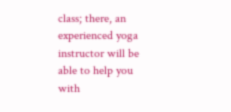class; there, an experienced yoga instructor will be able to help you with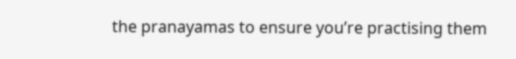the pranayamas to ensure you’re practising them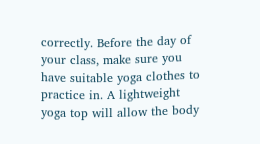correctly. Before the day of your class, make sure you have suitable yoga clothes to practice in. A lightweight yoga top will allow the body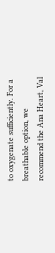to oxygenate sufficiently. For a breathable option, we recommend the Ana Heart, Val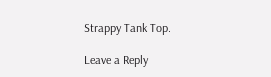Strappy Tank Top.

Leave a Reply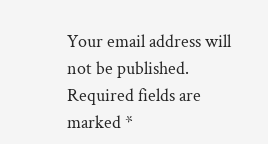Your email address will not be published. Required fields are marked *